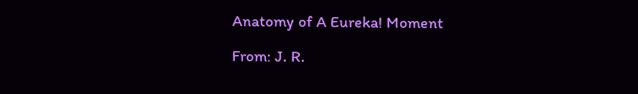Anatomy of A Eureka! Moment

From: J. R.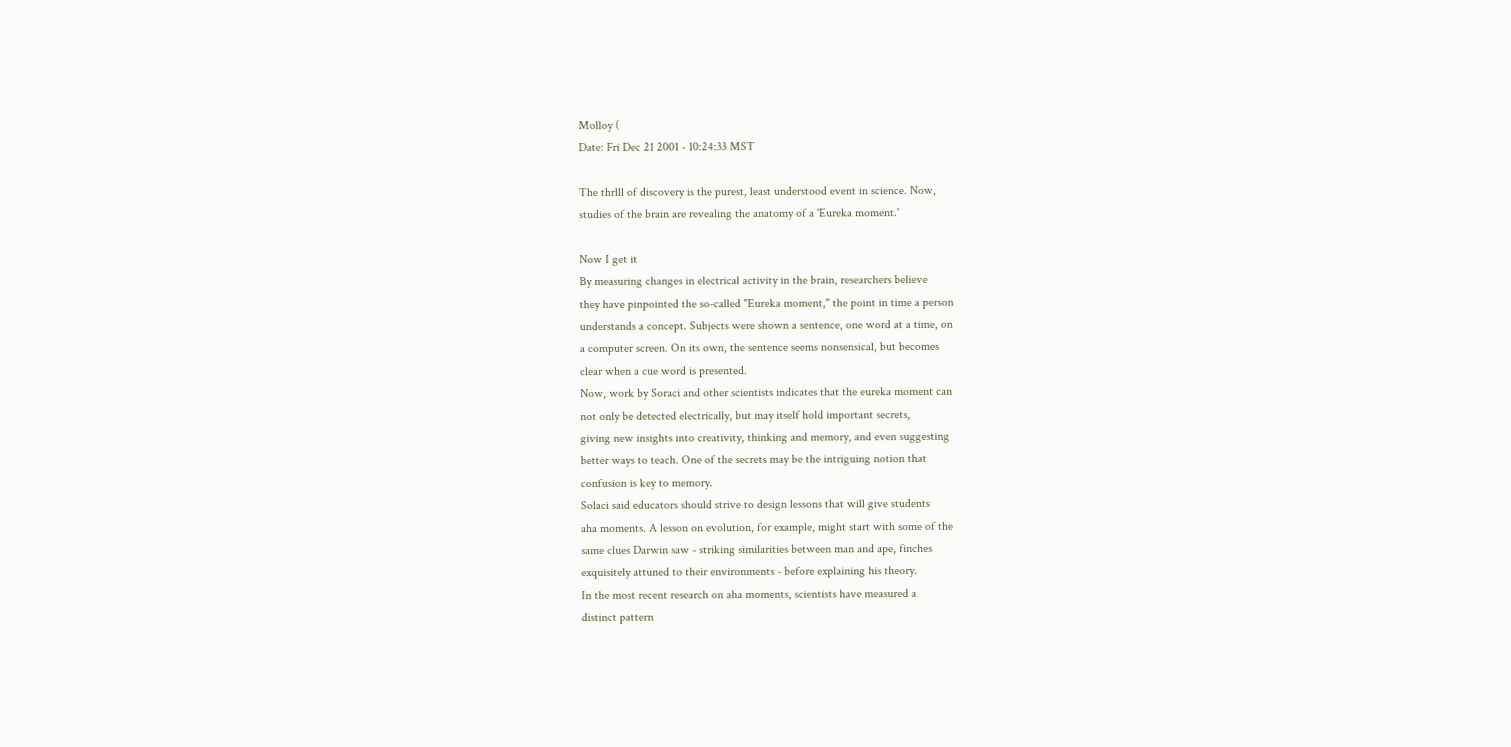Molloy (
Date: Fri Dec 21 2001 - 10:24:33 MST

The thrlll of discovery is the purest, least understood event in science. Now,
studies of the brain are revealing the anatomy of a 'Eureka moment.'

Now I get it
By measuring changes in electrical activity in the brain, researchers believe
they have pinpointed the so-called "Eureka moment," the point in time a person
understands a concept. Subjects were shown a sentence, one word at a time, on
a computer screen. On its own, the sentence seems nonsensical, but becomes
clear when a cue word is presented.
Now, work by Soraci and other scientists indicates that the eureka moment can
not only be detected electrically, but may itself hold important secrets,
giving new insights into creativity, thinking and memory, and even suggesting
better ways to teach. One of the secrets may be the intriguing notion that
confusion is key to memory.
Solaci said educators should strive to design lessons that will give students
aha moments. A lesson on evolution, for example, might start with some of the
same clues Darwin saw - striking similarities between man and ape, finches
exquisitely attuned to their environments - before explaining his theory.
In the most recent research on aha moments, scientists have measured a
distinct pattern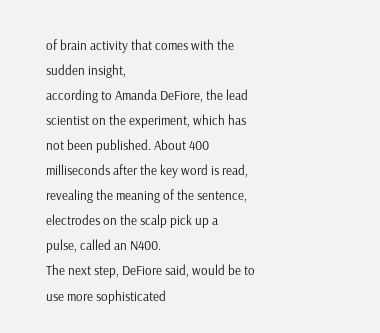of brain activity that comes with the sudden insight,
according to Amanda DeFiore, the lead scientist on the experiment, which has
not been published. About 400 milliseconds after the key word is read,
revealing the meaning of the sentence, electrodes on the scalp pick up a
pulse, called an N400.
The next step, DeFiore said, would be to use more sophisticated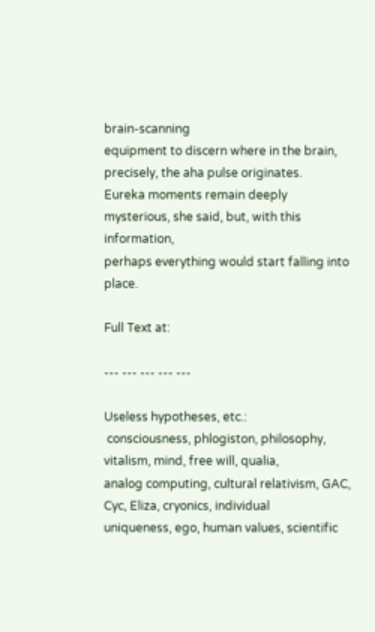brain-scanning
equipment to discern where in the brain, precisely, the aha pulse originates.
Eureka moments remain deeply mysterious, she said, but, with this information,
perhaps everything would start falling into place.

Full Text at:

--- --- --- --- ---

Useless hypotheses, etc.:
 consciousness, phlogiston, philosophy, vitalism, mind, free will, qualia,
analog computing, cultural relativism, GAC, Cyc, Eliza, cryonics, individual
uniqueness, ego, human values, scientific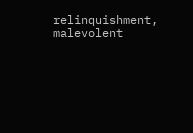relinquishment, malevolent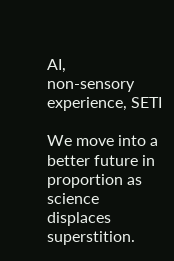AI,
non-sensory experience, SETI

We move into a better future in proportion as science displaces superstition.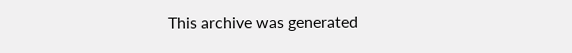This archive was generated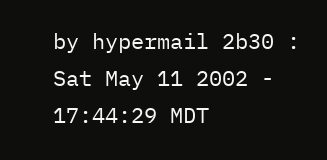by hypermail 2b30 : Sat May 11 2002 - 17:44:29 MDT